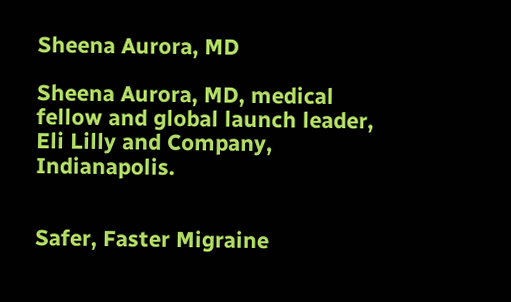Sheena Aurora, MD

Sheena Aurora, MD, medical fellow and global launch leader, Eli Lilly and Company, Indianapolis.


Safer, Faster Migraine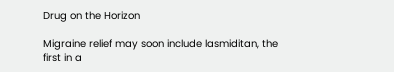Drug on the Horizon

Migraine relief may soon include lasmiditan, the first in a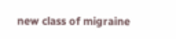new class of migraine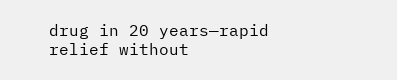drug in 20 years—rapid relief without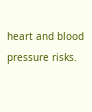heart and blood pressure risks.